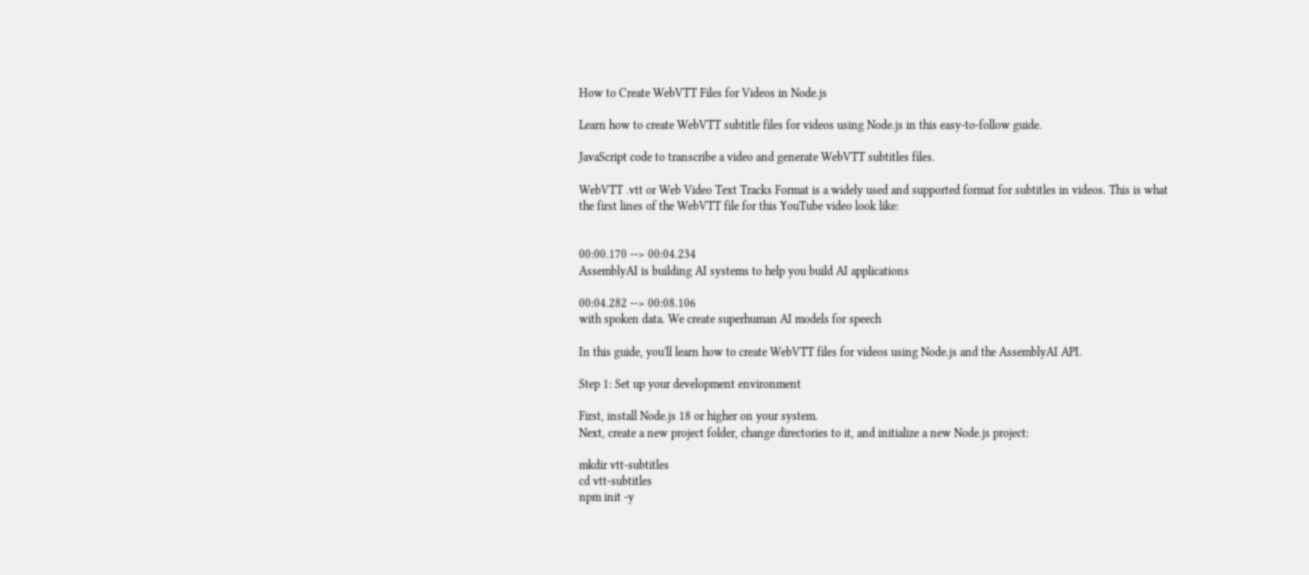How to Create WebVTT Files for Videos in Node.js

Learn how to create WebVTT subtitle files for videos using Node.js in this easy-to-follow guide.

JavaScript code to transcribe a video and generate WebVTT subtitles files.

WebVTT .vtt or Web Video Text Tracks Format is a widely used and supported format for subtitles in videos. This is what the first lines of the WebVTT file for this YouTube video look like:


00:00.170 --> 00:04.234
AssemblyAI is building AI systems to help you build AI applications

00:04.282 --> 00:08.106
with spoken data. We create superhuman AI models for speech

In this guide, you'll learn how to create WebVTT files for videos using Node.js and the AssemblyAI API.

Step 1: Set up your development environment

First, install Node.js 18 or higher on your system.
Next, create a new project folder, change directories to it, and initialize a new Node.js project:

mkdir vtt-subtitles
cd vtt-subtitles
npm init -y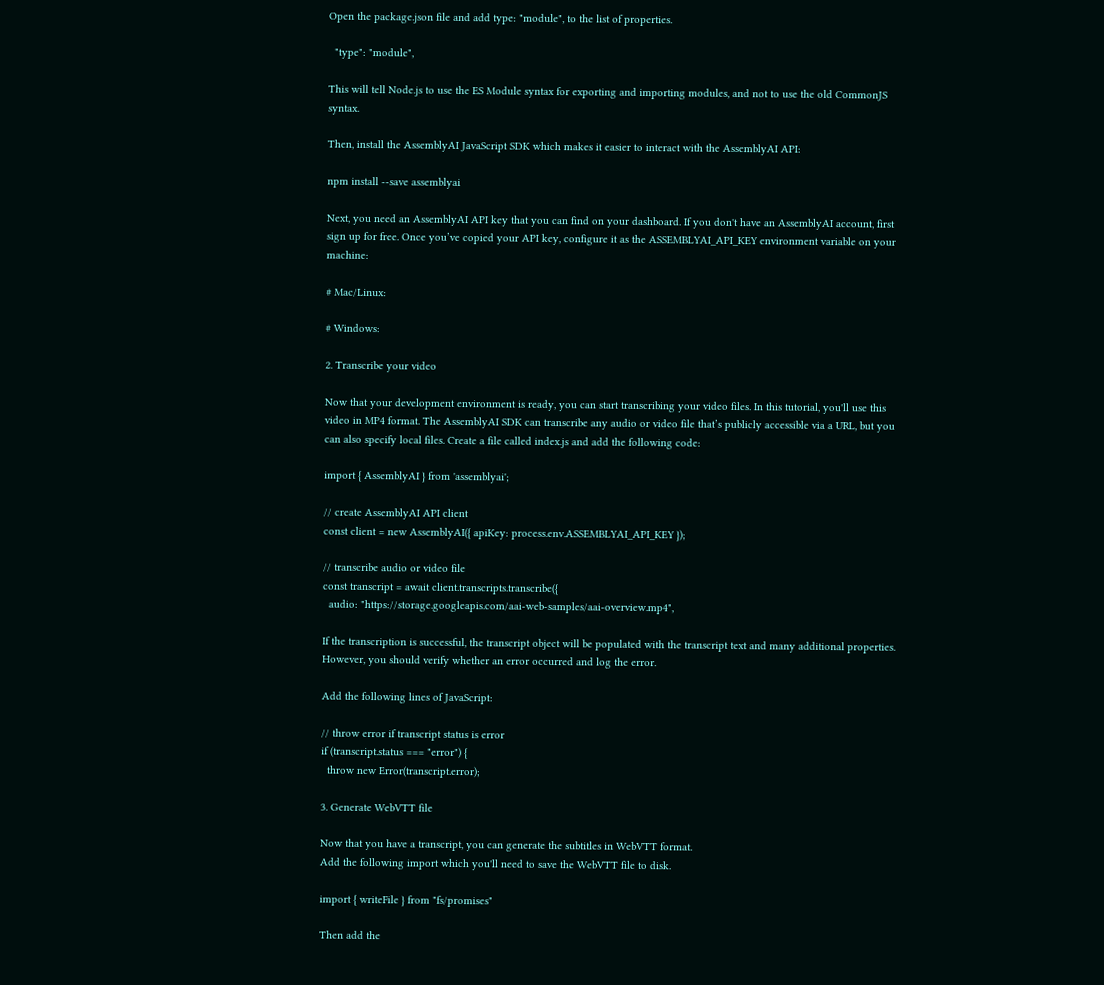Open the package.json file and add type: "module", to the list of properties.

  "type": "module",

This will tell Node.js to use the ES Module syntax for exporting and importing modules, and not to use the old CommonJS syntax.

Then, install the AssemblyAI JavaScript SDK which makes it easier to interact with the AssemblyAI API:

npm install --save assemblyai

Next, you need an AssemblyAI API key that you can find on your dashboard. If you don't have an AssemblyAI account, first sign up for free. Once you’ve copied your API key, configure it as the ASSEMBLYAI_API_KEY environment variable on your machine:

# Mac/Linux:

# Windows:

2. Transcribe your video

Now that your development environment is ready, you can start transcribing your video files. In this tutorial, you'll use this video in MP4 format. The AssemblyAI SDK can transcribe any audio or video file that’s publicly accessible via a URL, but you can also specify local files. Create a file called index.js and add the following code:

import { AssemblyAI } from 'assemblyai';

// create AssemblyAI API client
const client = new AssemblyAI({ apiKey: process.env.ASSEMBLYAI_API_KEY });

// transcribe audio or video file
const transcript = await client.transcripts.transcribe({
  audio: "https://storage.googleapis.com/aai-web-samples/aai-overview.mp4",

If the transcription is successful, the transcript object will be populated with the transcript text and many additional properties. However, you should verify whether an error occurred and log the error.

Add the following lines of JavaScript:

// throw error if transcript status is error
if (transcript.status === "error") {
  throw new Error(transcript.error);

3. Generate WebVTT file

Now that you have a transcript, you can generate the subtitles in WebVTT format.
Add the following import which you'll need to save the WebVTT file to disk.

import { writeFile } from "fs/promises"

Then add the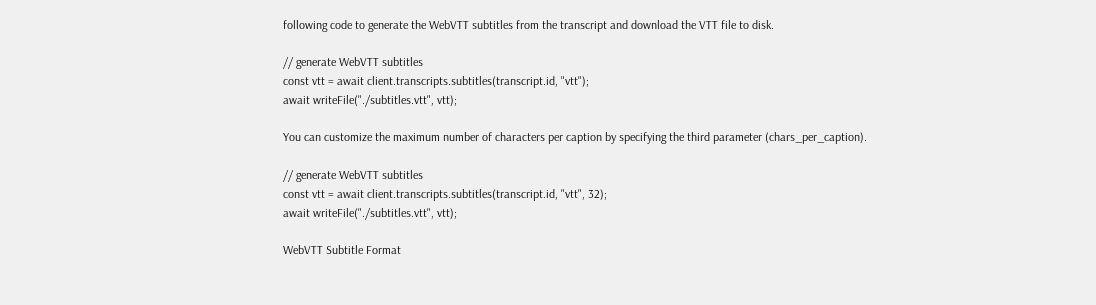following code to generate the WebVTT subtitles from the transcript and download the VTT file to disk.

// generate WebVTT subtitles
const vtt = await client.transcripts.subtitles(transcript.id, "vtt");
await writeFile("./subtitles.vtt", vtt);

You can customize the maximum number of characters per caption by specifying the third parameter (chars_per_caption).

// generate WebVTT subtitles
const vtt = await client.transcripts.subtitles(transcript.id, "vtt", 32);
await writeFile("./subtitles.vtt", vtt);

WebVTT Subtitle Format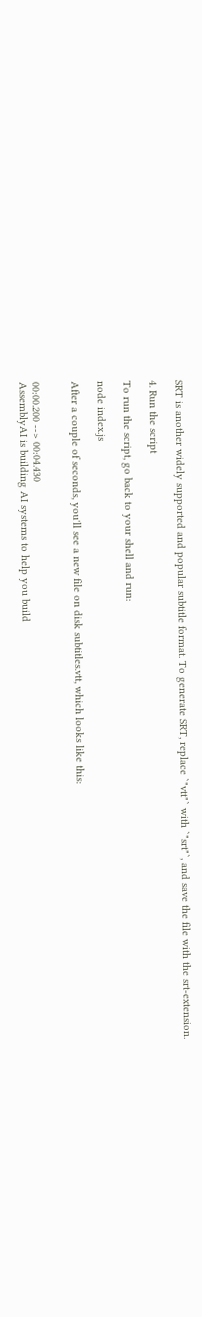SRT is another widely supported and popular subtitle format. To generate SRT, replace `"vtt"` with `"srt"`, and save the file with the srt-extension.

4. Run the script

To run the script, go back to your shell and run:

node index.js

After a couple of seconds, you'll see a new file on disk subtitles.vtt, which looks like this:


00:00.200 --> 00:04.430
AssemblyAI is building AI systems to help you build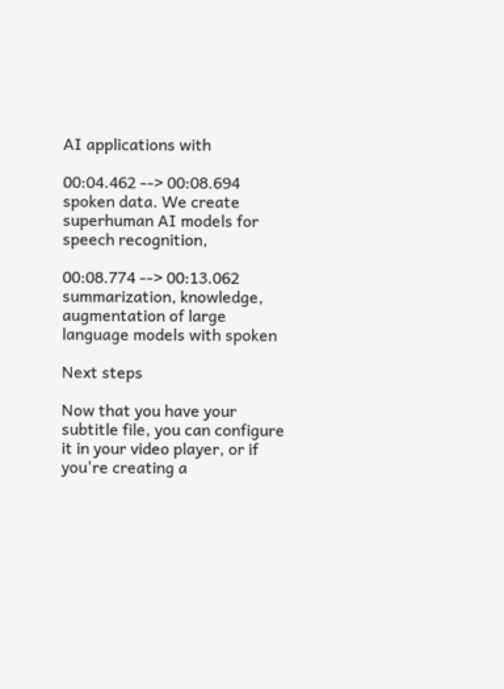AI applications with

00:04.462 --> 00:08.694
spoken data. We create superhuman AI models for speech recognition,

00:08.774 --> 00:13.062
summarization, knowledge, augmentation of large language models with spoken

Next steps

Now that you have your subtitle file, you can configure it in your video player, or if you're creating a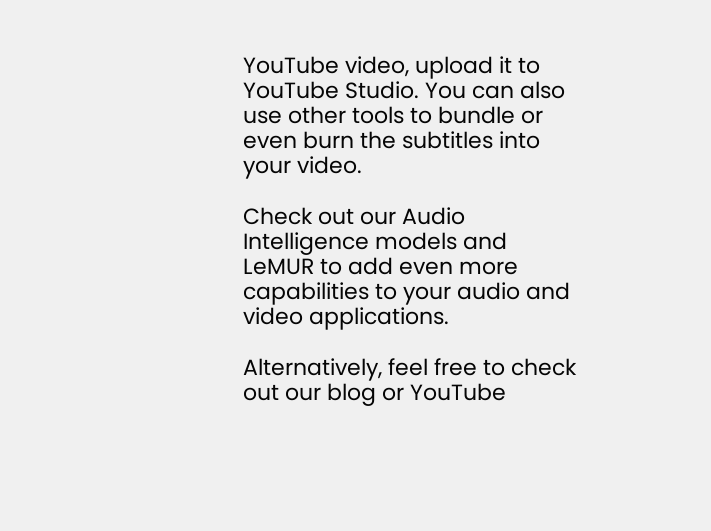YouTube video, upload it to YouTube Studio. You can also use other tools to bundle or even burn the subtitles into your video.

Check out our Audio Intelligence models and LeMUR to add even more capabilities to your audio and video applications.

Alternatively, feel free to check out our blog or YouTube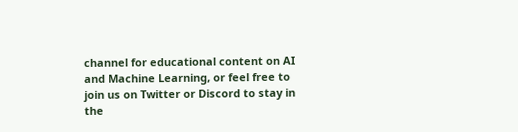channel for educational content on AI and Machine Learning, or feel free to join us on Twitter or Discord to stay in the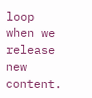loop when we release new content.